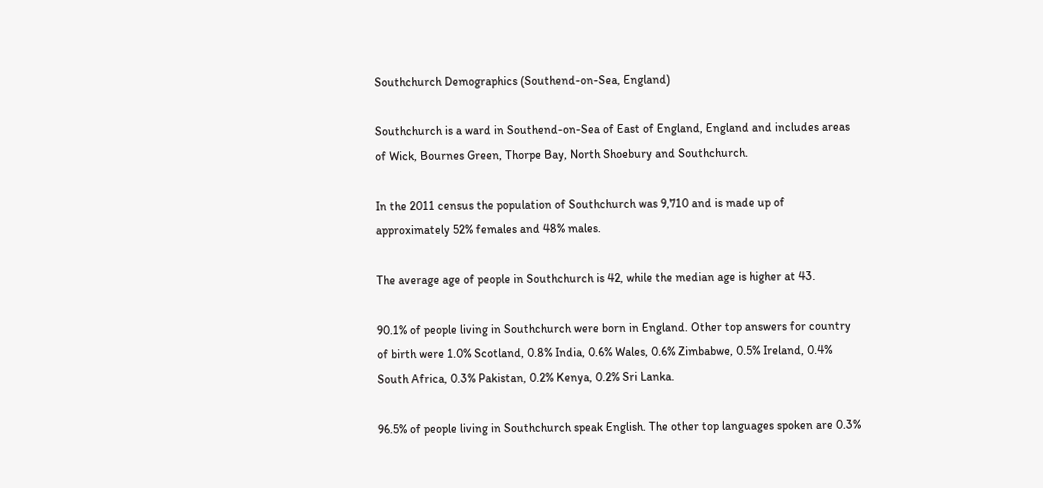Southchurch Demographics (Southend-on-Sea, England)

Southchurch is a ward in Southend-on-Sea of East of England, England and includes areas of Wick, Bournes Green, Thorpe Bay, North Shoebury and Southchurch.

In the 2011 census the population of Southchurch was 9,710 and is made up of approximately 52% females and 48% males.

The average age of people in Southchurch is 42, while the median age is higher at 43.

90.1% of people living in Southchurch were born in England. Other top answers for country of birth were 1.0% Scotland, 0.8% India, 0.6% Wales, 0.6% Zimbabwe, 0.5% Ireland, 0.4% South Africa, 0.3% Pakistan, 0.2% Kenya, 0.2% Sri Lanka.

96.5% of people living in Southchurch speak English. The other top languages spoken are 0.3%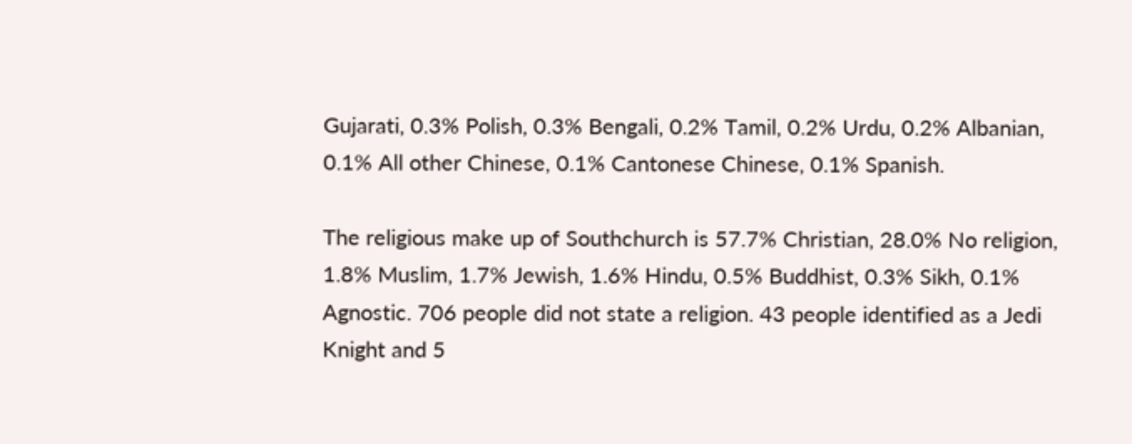Gujarati, 0.3% Polish, 0.3% Bengali, 0.2% Tamil, 0.2% Urdu, 0.2% Albanian, 0.1% All other Chinese, 0.1% Cantonese Chinese, 0.1% Spanish.

The religious make up of Southchurch is 57.7% Christian, 28.0% No religion, 1.8% Muslim, 1.7% Jewish, 1.6% Hindu, 0.5% Buddhist, 0.3% Sikh, 0.1% Agnostic. 706 people did not state a religion. 43 people identified as a Jedi Knight and 5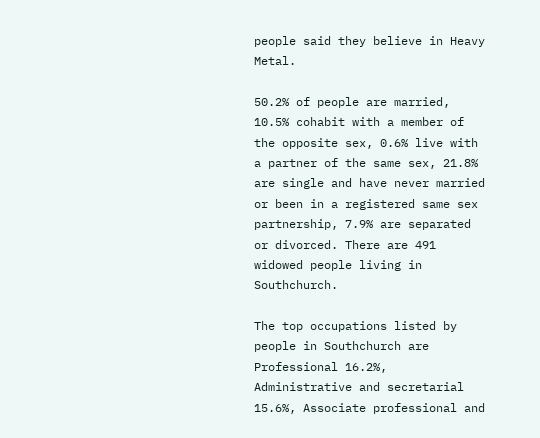people said they believe in Heavy Metal.

50.2% of people are married, 10.5% cohabit with a member of the opposite sex, 0.6% live with a partner of the same sex, 21.8% are single and have never married or been in a registered same sex partnership, 7.9% are separated or divorced. There are 491 widowed people living in Southchurch.

The top occupations listed by people in Southchurch are Professional 16.2%, Administrative and secretarial 15.6%, Associate professional and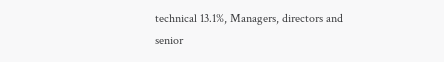technical 13.1%, Managers, directors and senior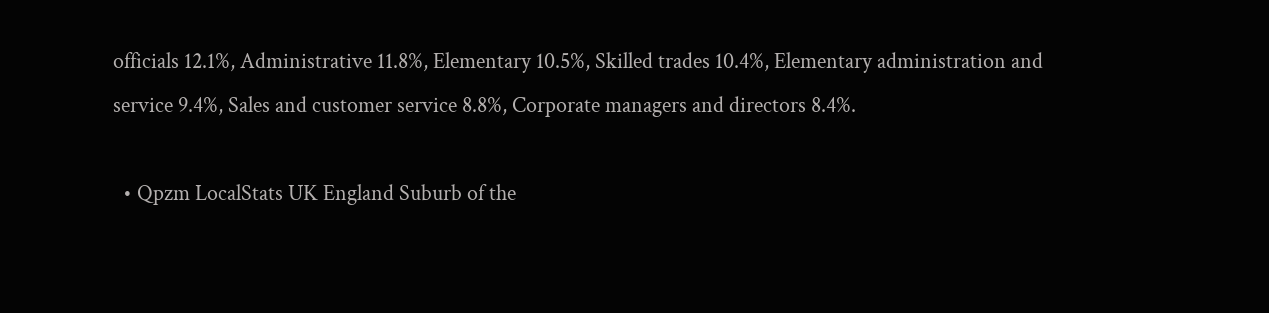officials 12.1%, Administrative 11.8%, Elementary 10.5%, Skilled trades 10.4%, Elementary administration and service 9.4%, Sales and customer service 8.8%, Corporate managers and directors 8.4%.

  • Qpzm LocalStats UK England Suburb of the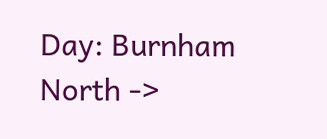Day: Burnham North ->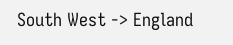South West -> England